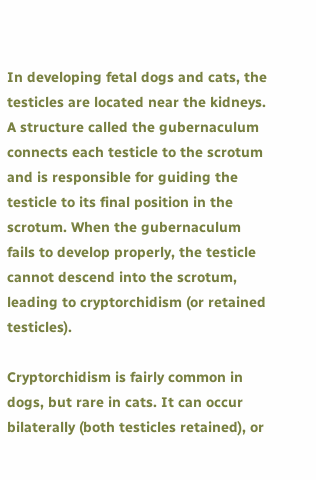In developing fetal dogs and cats, the testicles are located near the kidneys. A structure called the gubernaculum connects each testicle to the scrotum and is responsible for guiding the testicle to its final position in the scrotum. When the gubernaculum fails to develop properly, the testicle cannot descend into the scrotum, leading to cryptorchidism (or retained testicles).

Cryptorchidism is fairly common in dogs, but rare in cats. It can occur bilaterally (both testicles retained), or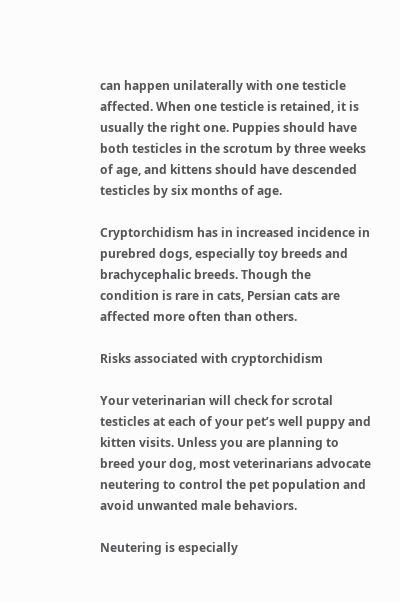can happen unilaterally with one testicle affected. When one testicle is retained, it is usually the right one. Puppies should have both testicles in the scrotum by three weeks of age, and kittens should have descended testicles by six months of age.

Cryptorchidism has in increased incidence in purebred dogs, especially toy breeds and brachycephalic breeds. Though the condition is rare in cats, Persian cats are affected more often than others.

Risks associated with cryptorchidism

Your veterinarian will check for scrotal testicles at each of your pet’s well puppy and kitten visits. Unless you are planning to breed your dog, most veterinarians advocate neutering to control the pet population and avoid unwanted male behaviors.

Neutering is especially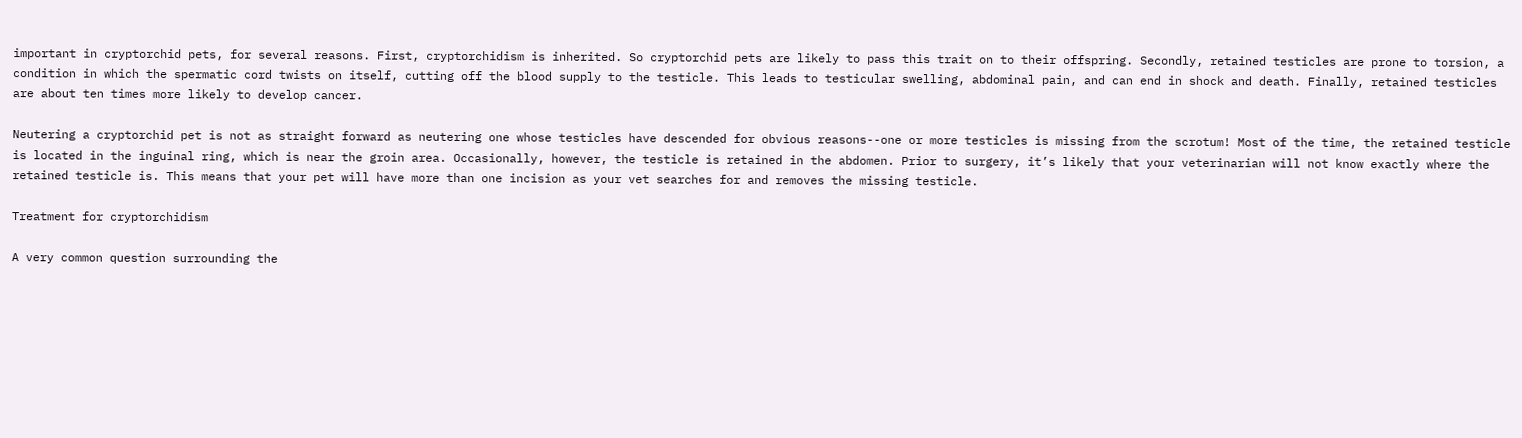important in cryptorchid pets, for several reasons. First, cryptorchidism is inherited. So cryptorchid pets are likely to pass this trait on to their offspring. Secondly, retained testicles are prone to torsion, a condition in which the spermatic cord twists on itself, cutting off the blood supply to the testicle. This leads to testicular swelling, abdominal pain, and can end in shock and death. Finally, retained testicles are about ten times more likely to develop cancer.

Neutering a cryptorchid pet is not as straight forward as neutering one whose testicles have descended for obvious reasons--one or more testicles is missing from the scrotum! Most of the time, the retained testicle is located in the inguinal ring, which is near the groin area. Occasionally, however, the testicle is retained in the abdomen. Prior to surgery, it’s likely that your veterinarian will not know exactly where the retained testicle is. This means that your pet will have more than one incision as your vet searches for and removes the missing testicle.

Treatment for cryptorchidism

A very common question surrounding the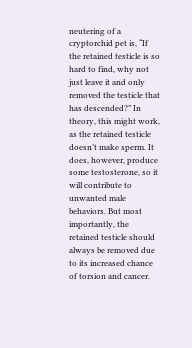neutering of a cryptorchid pet is, “If the retained testicle is so hard to find, why not just leave it and only removed the testicle that has descended?” In theory, this might work, as the retained testicle doesn’t make sperm. It does, however, produce some testosterone, so it will contribute to unwanted male behaviors. But most importantly, the retained testicle should always be removed due to its increased chance of torsion and cancer.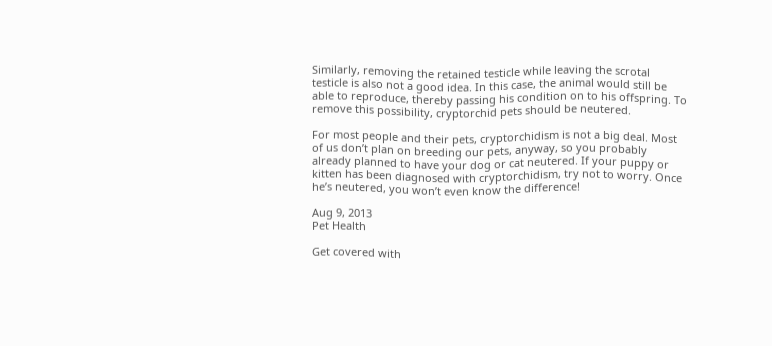Similarly, removing the retained testicle while leaving the scrotal testicle is also not a good idea. In this case, the animal would still be able to reproduce, thereby passing his condition on to his offspring. To remove this possibility, cryptorchid pets should be neutered.

For most people and their pets, cryptorchidism is not a big deal. Most of us don’t plan on breeding our pets, anyway, so you probably already planned to have your dog or cat neutered. If your puppy or kitten has been diagnosed with cryptorchidism, try not to worry. Once he’s neutered, you won’t even know the difference!

Aug 9, 2013
Pet Health

Get covered with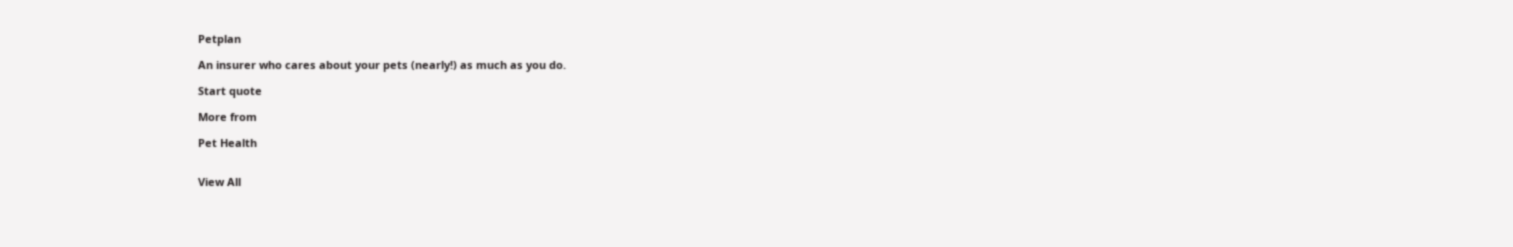Petplan

An insurer who cares about your pets (nearly!) as much as you do.

Start quote

More from

Pet Health


View All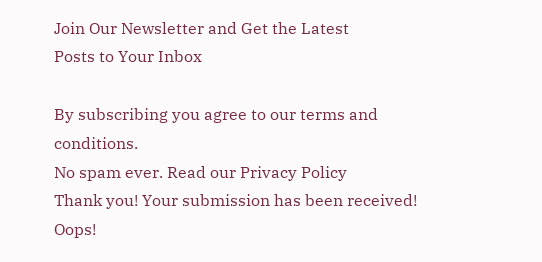Join Our Newsletter and Get the Latest
Posts to Your Inbox

By subscribing you agree to our terms and conditions.
No spam ever. Read our Privacy Policy
Thank you! Your submission has been received!
Oops!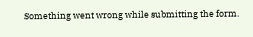Something went wrong while submitting the form.